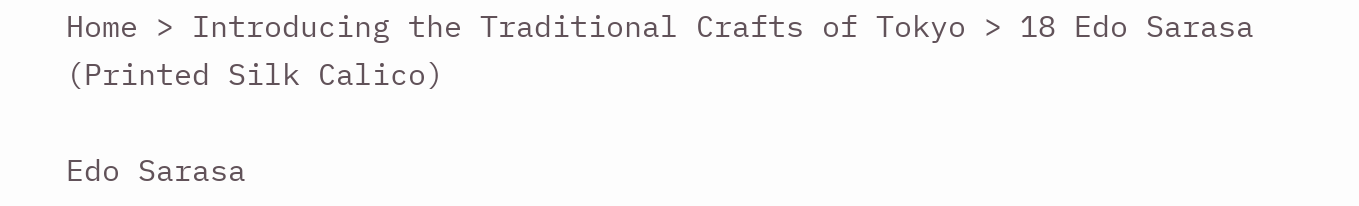Home > Introducing the Traditional Crafts of Tokyo > 18 Edo Sarasa (Printed Silk Calico)

Edo Sarasa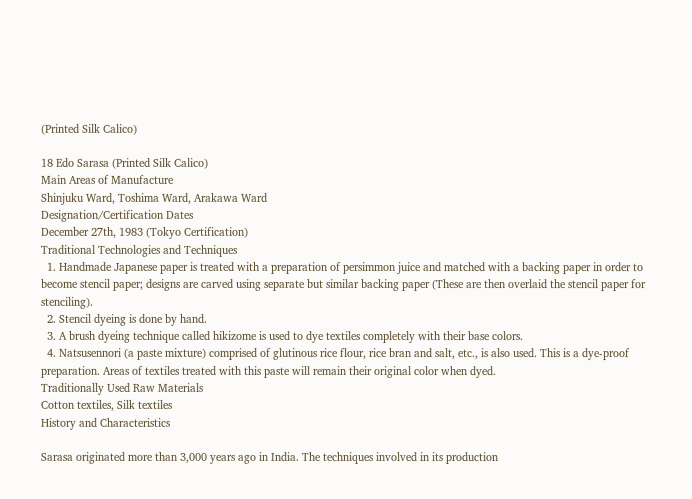(Printed Silk Calico)

18 Edo Sarasa (Printed Silk Calico)
Main Areas of Manufacture
Shinjuku Ward, Toshima Ward, Arakawa Ward
Designation/Certification Dates
December 27th, 1983 (Tokyo Certification)
Traditional Technologies and Techniques
  1. Handmade Japanese paper is treated with a preparation of persimmon juice and matched with a backing paper in order to become stencil paper; designs are carved using separate but similar backing paper (These are then overlaid the stencil paper for stenciling).
  2. Stencil dyeing is done by hand.
  3. A brush dyeing technique called hikizome is used to dye textiles completely with their base colors.
  4. Natsusennori (a paste mixture) comprised of glutinous rice flour, rice bran and salt, etc., is also used. This is a dye-proof preparation. Areas of textiles treated with this paste will remain their original color when dyed.
Traditionally Used Raw Materials
Cotton textiles, Silk textiles
History and Characteristics

Sarasa originated more than 3,000 years ago in India. The techniques involved in its production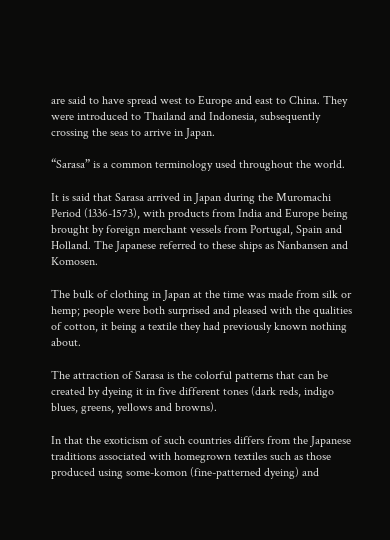are said to have spread west to Europe and east to China. They were introduced to Thailand and Indonesia, subsequently crossing the seas to arrive in Japan.

“Sarasa” is a common terminology used throughout the world.

It is said that Sarasa arrived in Japan during the Muromachi Period (1336-1573), with products from India and Europe being brought by foreign merchant vessels from Portugal, Spain and Holland. The Japanese referred to these ships as Nanbansen and Komosen.

The bulk of clothing in Japan at the time was made from silk or hemp; people were both surprised and pleased with the qualities of cotton, it being a textile they had previously known nothing about.

The attraction of Sarasa is the colorful patterns that can be created by dyeing it in five different tones (dark reds, indigo blues, greens, yellows and browns).

In that the exoticism of such countries differs from the Japanese traditions associated with homegrown textiles such as those produced using some-komon (fine-patterned dyeing) and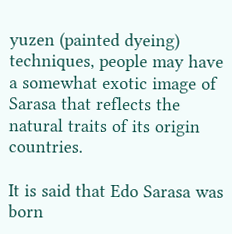yuzen (painted dyeing) techniques, people may have a somewhat exotic image of Sarasa that reflects the natural traits of its origin countries.

It is said that Edo Sarasa was born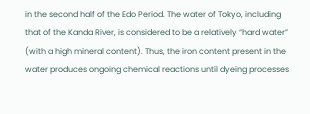in the second half of the Edo Period. The water of Tokyo, including that of the Kanda River, is considered to be a relatively “hard water” (with a high mineral content). Thus, the iron content present in the water produces ongoing chemical reactions until dyeing processes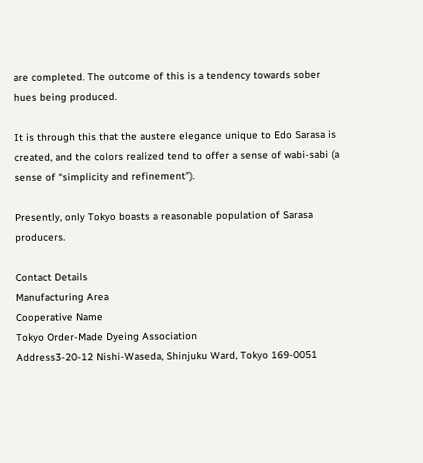are completed. The outcome of this is a tendency towards sober hues being produced.

It is through this that the austere elegance unique to Edo Sarasa is created, and the colors realized tend to offer a sense of wabi-sabi (a sense of “simplicity and refinement”).

Presently, only Tokyo boasts a reasonable population of Sarasa producers.

Contact Details
Manufacturing Area
Cooperative Name
Tokyo Order-Made Dyeing Association
Address3-20-12 Nishi-Waseda, Shinjuku Ward, Tokyo 169-0051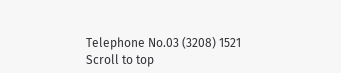Telephone No.03 (3208) 1521
Scroll to top